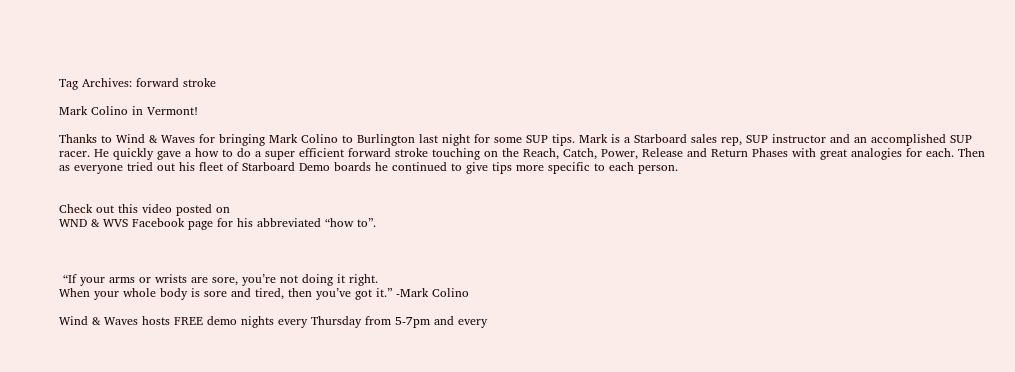Tag Archives: forward stroke

Mark Colino in Vermont!

Thanks to Wind & Waves for bringing Mark Colino to Burlington last night for some SUP tips. Mark is a Starboard sales rep, SUP instructor and an accomplished SUP racer. He quickly gave a how to do a super efficient forward stroke touching on the Reach, Catch, Power, Release and Return Phases with great analogies for each. Then as everyone tried out his fleet of Starboard Demo boards he continued to give tips more specific to each person.


Check out this video posted on
WND & WVS Facebook page for his abbreviated “how to”.



 “If your arms or wrists are sore, you’re not doing it right.
When your whole body is sore and tired, then you’ve got it.” -Mark Colino

Wind & Waves hosts FREE demo nights every Thursday from 5-7pm and every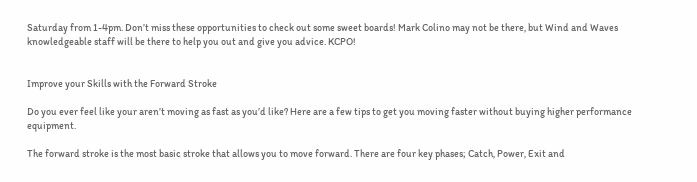Saturday from 1-4pm. Don’t miss these opportunities to check out some sweet boards! Mark Colino may not be there, but Wind and Waves knowledgeable staff will be there to help you out and give you advice. KCPO!


Improve your Skills with the Forward Stroke

Do you ever feel like your aren’t moving as fast as you’d like? Here are a few tips to get you moving faster without buying higher performance equipment.

The forward stroke is the most basic stroke that allows you to move forward. There are four key phases; Catch, Power, Exit and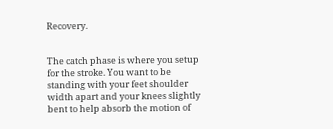Recovery.


The catch phase is where you setup for the stroke. You want to be standing with your feet shoulder width apart and your knees slightly bent to help absorb the motion of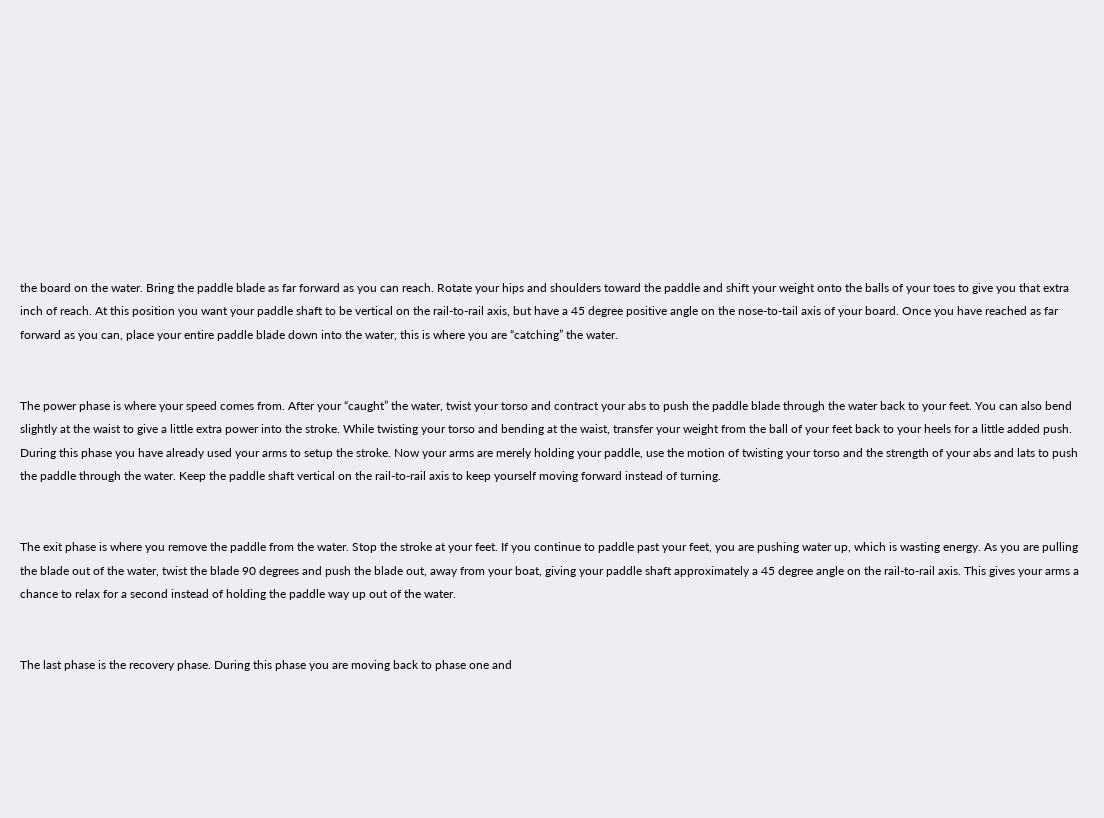the board on the water. Bring the paddle blade as far forward as you can reach. Rotate your hips and shoulders toward the paddle and shift your weight onto the balls of your toes to give you that extra inch of reach. At this position you want your paddle shaft to be vertical on the rail-to-rail axis, but have a 45 degree positive angle on the nose-to-tail axis of your board. Once you have reached as far forward as you can, place your entire paddle blade down into the water, this is where you are “catching” the water.


The power phase is where your speed comes from. After your “caught” the water, twist your torso and contract your abs to push the paddle blade through the water back to your feet. You can also bend slightly at the waist to give a little extra power into the stroke. While twisting your torso and bending at the waist, transfer your weight from the ball of your feet back to your heels for a little added push. During this phase you have already used your arms to setup the stroke. Now your arms are merely holding your paddle, use the motion of twisting your torso and the strength of your abs and lats to push the paddle through the water. Keep the paddle shaft vertical on the rail-to-rail axis to keep yourself moving forward instead of turning.


The exit phase is where you remove the paddle from the water. Stop the stroke at your feet. If you continue to paddle past your feet, you are pushing water up, which is wasting energy. As you are pulling the blade out of the water, twist the blade 90 degrees and push the blade out, away from your boat, giving your paddle shaft approximately a 45 degree angle on the rail-to-rail axis. This gives your arms a chance to relax for a second instead of holding the paddle way up out of the water.


The last phase is the recovery phase. During this phase you are moving back to phase one and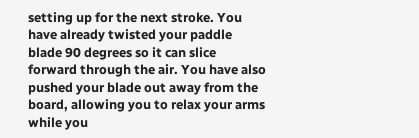setting up for the next stroke. You have already twisted your paddle blade 90 degrees so it can slice forward through the air. You have also pushed your blade out away from the board, allowing you to relax your arms while you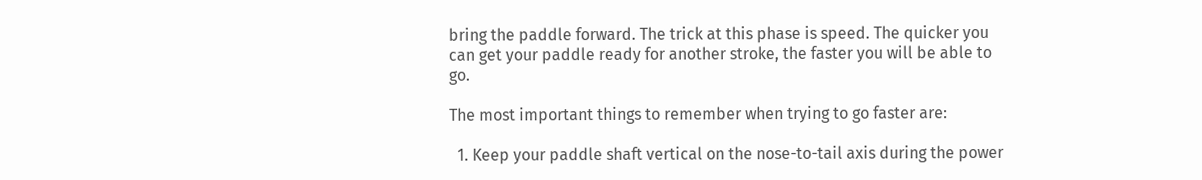bring the paddle forward. The trick at this phase is speed. The quicker you can get your paddle ready for another stroke, the faster you will be able to go.

The most important things to remember when trying to go faster are:

  1. Keep your paddle shaft vertical on the nose-to-tail axis during the power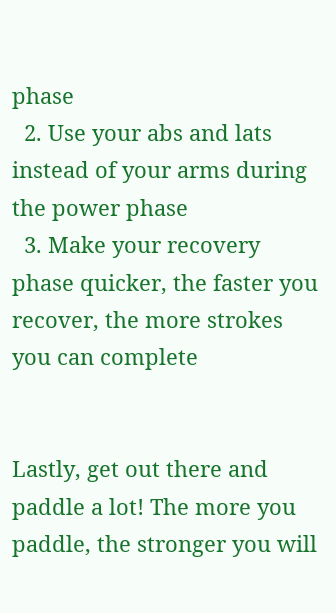phase
  2. Use your abs and lats instead of your arms during the power phase
  3. Make your recovery phase quicker, the faster you recover, the more strokes you can complete


Lastly, get out there and paddle a lot! The more you paddle, the stronger you will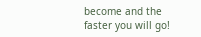become and the faster you will go!